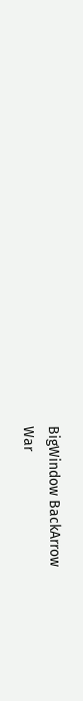BigWindow BackArrow
War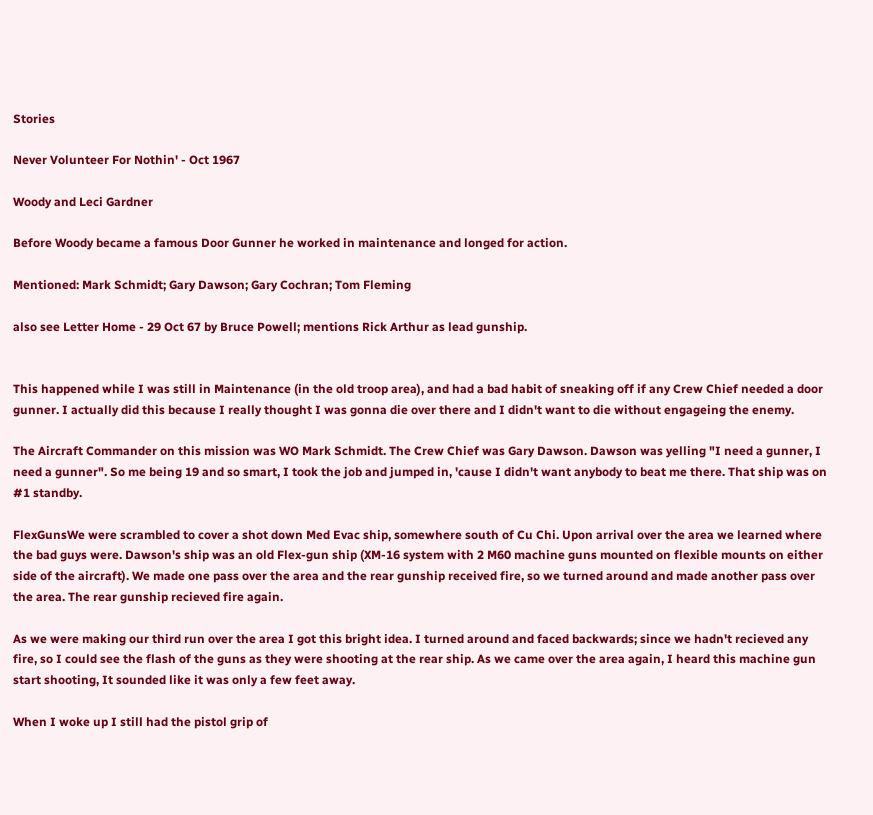Stories

Never Volunteer For Nothin' - Oct 1967

Woody and Leci Gardner

Before Woody became a famous Door Gunner he worked in maintenance and longed for action.

Mentioned: Mark Schmidt; Gary Dawson; Gary Cochran; Tom Fleming

also see Letter Home - 29 Oct 67 by Bruce Powell; mentions Rick Arthur as lead gunship.


This happened while I was still in Maintenance (in the old troop area), and had a bad habit of sneaking off if any Crew Chief needed a door gunner. I actually did this because I really thought I was gonna die over there and I didn't want to die without engageing the enemy.

The Aircraft Commander on this mission was WO Mark Schmidt. The Crew Chief was Gary Dawson. Dawson was yelling "I need a gunner, I need a gunner". So me being 19 and so smart, I took the job and jumped in, 'cause I didn't want anybody to beat me there. That ship was on #1 standby.

FlexGunsWe were scrambled to cover a shot down Med Evac ship, somewhere south of Cu Chi. Upon arrival over the area we learned where the bad guys were. Dawson's ship was an old Flex-gun ship (XM-16 system with 2 M60 machine guns mounted on flexible mounts on either side of the aircraft). We made one pass over the area and the rear gunship received fire, so we turned around and made another pass over the area. The rear gunship recieved fire again.

As we were making our third run over the area I got this bright idea. I turned around and faced backwards; since we hadn't recieved any fire, so I could see the flash of the guns as they were shooting at the rear ship. As we came over the area again, I heard this machine gun start shooting, It sounded like it was only a few feet away.

When I woke up I still had the pistol grip of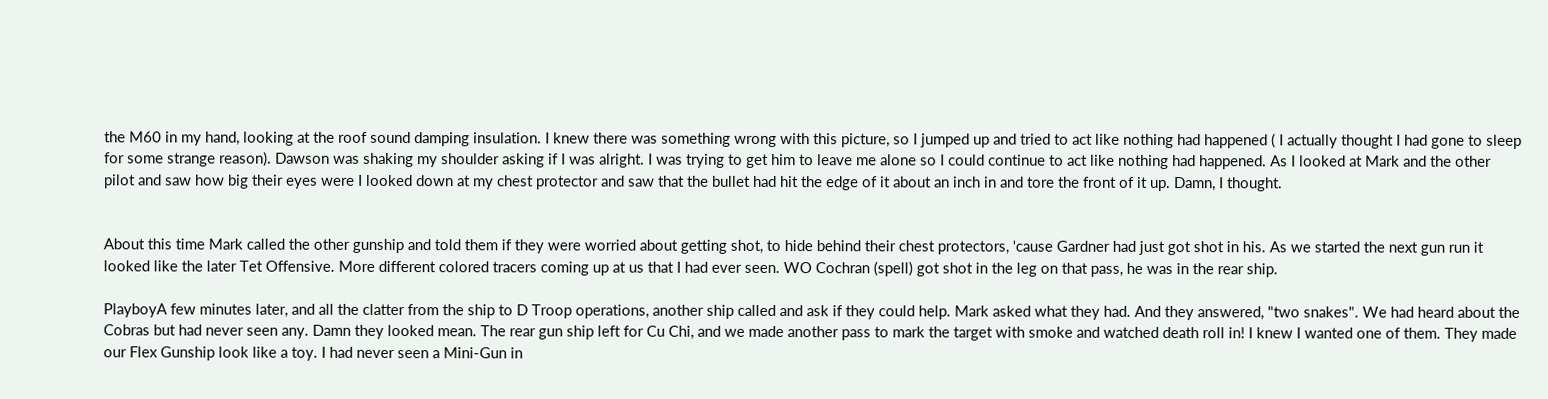the M60 in my hand, looking at the roof sound damping insulation. I knew there was something wrong with this picture, so I jumped up and tried to act like nothing had happened ( I actually thought I had gone to sleep for some strange reason). Dawson was shaking my shoulder asking if I was alright. I was trying to get him to leave me alone so I could continue to act like nothing had happened. As I looked at Mark and the other pilot and saw how big their eyes were I looked down at my chest protector and saw that the bullet had hit the edge of it about an inch in and tore the front of it up. Damn, I thought.


About this time Mark called the other gunship and told them if they were worried about getting shot, to hide behind their chest protectors, 'cause Gardner had just got shot in his. As we started the next gun run it looked like the later Tet Offensive. More different colored tracers coming up at us that I had ever seen. WO Cochran (spell) got shot in the leg on that pass, he was in the rear ship.

PlayboyA few minutes later, and all the clatter from the ship to D Troop operations, another ship called and ask if they could help. Mark asked what they had. And they answered, "two snakes". We had heard about the Cobras but had never seen any. Damn they looked mean. The rear gun ship left for Cu Chi, and we made another pass to mark the target with smoke and watched death roll in! I knew I wanted one of them. They made our Flex Gunship look like a toy. I had never seen a Mini-Gun in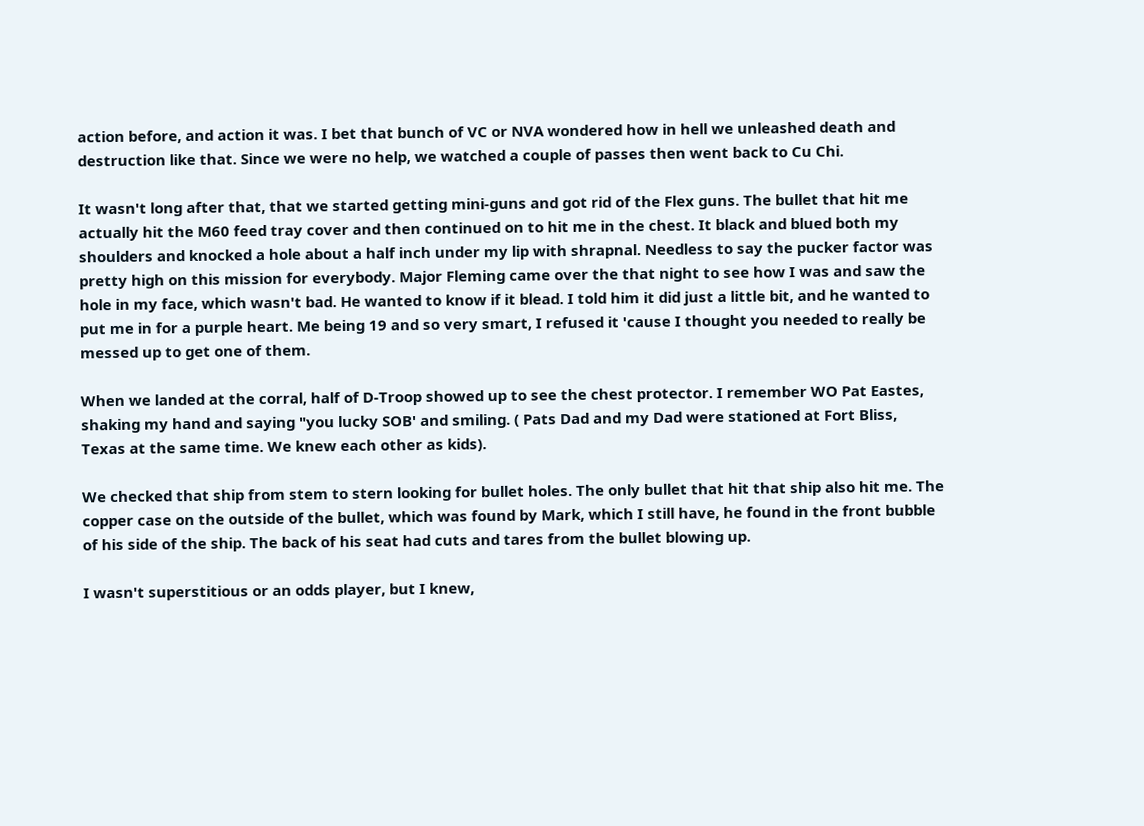action before, and action it was. I bet that bunch of VC or NVA wondered how in hell we unleashed death and destruction like that. Since we were no help, we watched a couple of passes then went back to Cu Chi.

It wasn't long after that, that we started getting mini-guns and got rid of the Flex guns. The bullet that hit me actually hit the M60 feed tray cover and then continued on to hit me in the chest. It black and blued both my shoulders and knocked a hole about a half inch under my lip with shrapnal. Needless to say the pucker factor was pretty high on this mission for everybody. Major Fleming came over the that night to see how I was and saw the hole in my face, which wasn't bad. He wanted to know if it blead. I told him it did just a little bit, and he wanted to put me in for a purple heart. Me being 19 and so very smart, I refused it 'cause I thought you needed to really be messed up to get one of them.

When we landed at the corral, half of D-Troop showed up to see the chest protector. I remember WO Pat Eastes, shaking my hand and saying "you lucky SOB' and smiling. ( Pats Dad and my Dad were stationed at Fort Bliss, Texas at the same time. We knew each other as kids).

We checked that ship from stem to stern looking for bullet holes. The only bullet that hit that ship also hit me. The copper case on the outside of the bullet, which was found by Mark, which I still have, he found in the front bubble of his side of the ship. The back of his seat had cuts and tares from the bullet blowing up.

I wasn't superstitious or an odds player, but I knew,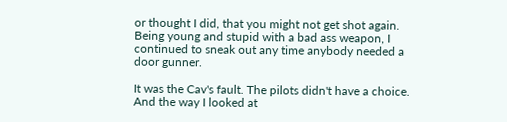or thought I did, that you might not get shot again. Being young and stupid with a bad ass weapon, I continued to sneak out any time anybody needed a door gunner.

It was the Cav's fault. The pilots didn't have a choice. And the way I looked at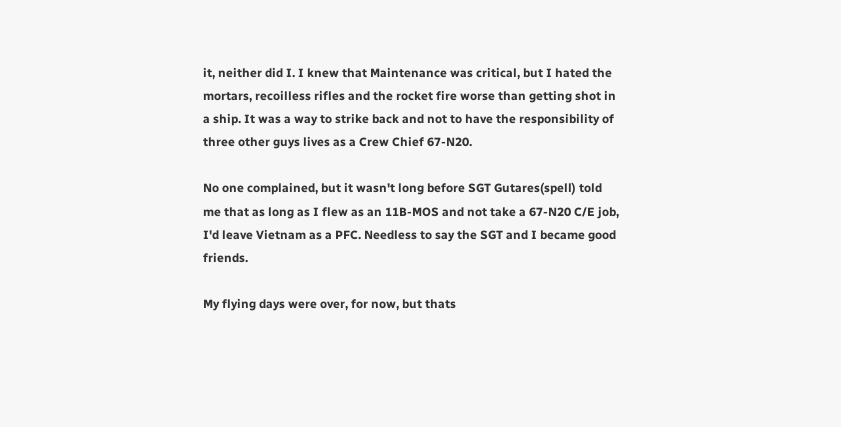it, neither did I. I knew that Maintenance was critical, but I hated the mortars, recoilless rifles and the rocket fire worse than getting shot in a ship. It was a way to strike back and not to have the responsibility of three other guys lives as a Crew Chief 67-N20.

No one complained, but it wasn't long before SGT Gutares(spell) told me that as long as I flew as an 11B-MOS and not take a 67-N20 C/E job, I'd leave Vietnam as a PFC. Needless to say the SGT and I became good friends.

My flying days were over, for now, but thats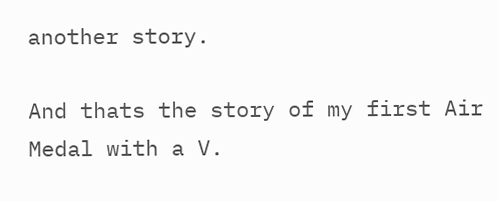another story.

And thats the story of my first Air Medal with a V.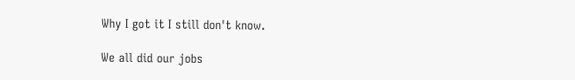Why I got it I still don't know.

We all did our jobs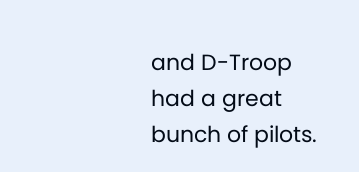and D-Troop had a great bunch of pilots.